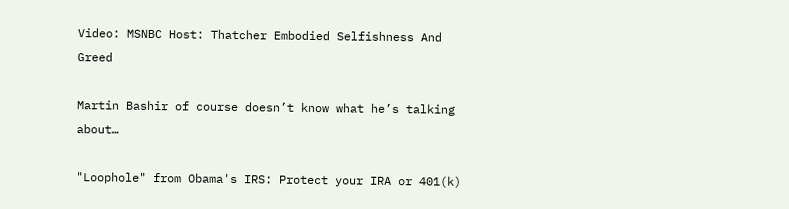Video: MSNBC Host: Thatcher Embodied Selfishness And Greed

Martin Bashir of course doesn’t know what he’s talking about…

"Loophole" from Obama's IRS: Protect your IRA or 401(k)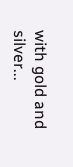with gold and silver...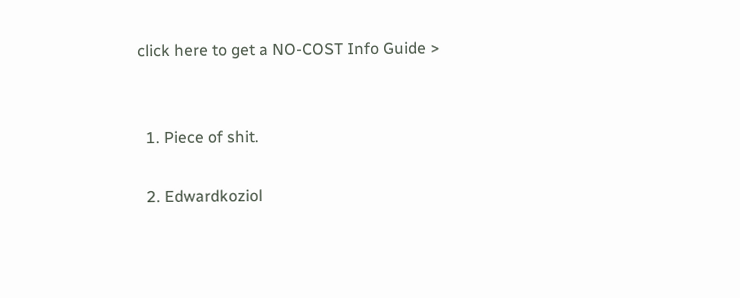click here to get a NO-COST Info Guide >


  1. Piece of shit.

  2. Edwardkoziol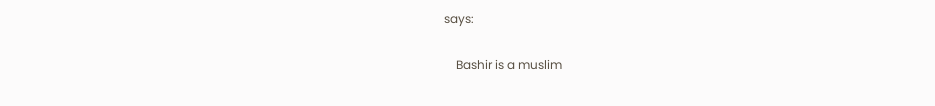says:

    Bashir is a muslim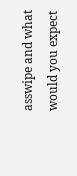asswipe and what would you expect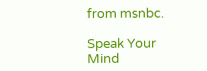from msnbc.

Speak Your Mind